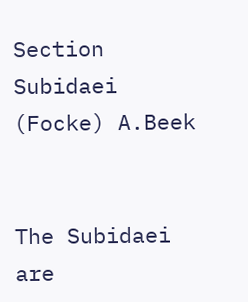Section Subidaei (Focke) A.Beek


The Subidaei are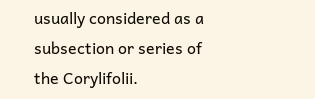usually considered as a subsection or series of the Corylifolii.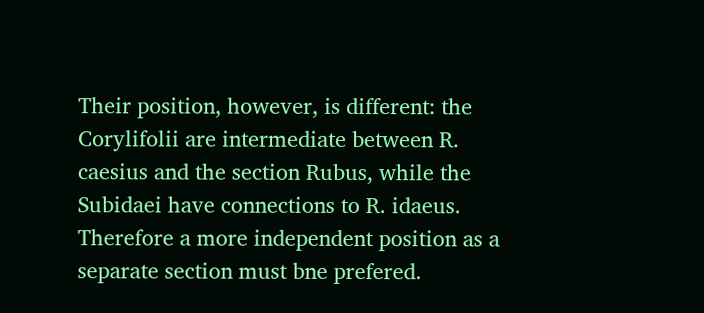Their position, however, is different: the Corylifolii are intermediate between R. caesius and the section Rubus, while the Subidaei have connections to R. idaeus. Therefore a more independent position as a separate section must bne prefered.